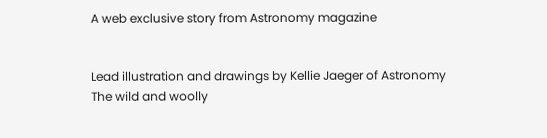A web exclusive story from Astronomy magazine


Lead illustration and drawings by Kellie Jaeger of Astronomy
The wild and woolly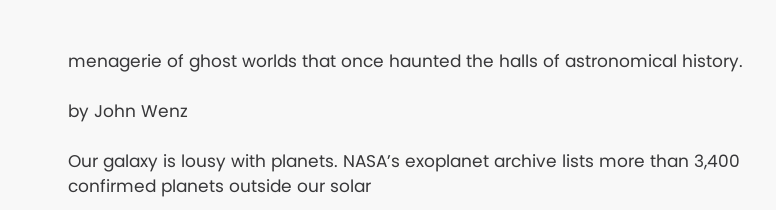menagerie of ghost worlds that once haunted the halls of astronomical history.

by John Wenz

Our galaxy is lousy with planets. NASA’s exoplanet archive lists more than 3,400 confirmed planets outside our solar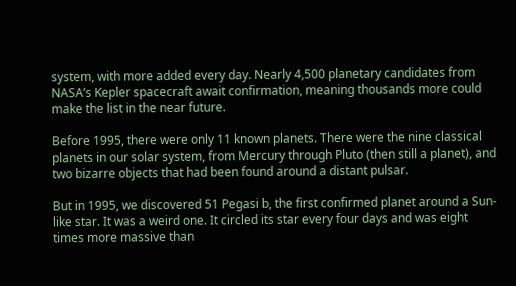system, with more added every day. Nearly 4,500 planetary candidates from NASA’s Kepler spacecraft await confirmation, meaning thousands more could make the list in the near future.

Before 1995, there were only 11 known planets. There were the nine classical planets in our solar system, from Mercury through Pluto (then still a planet), and two bizarre objects that had been found around a distant pulsar.

But in 1995, we discovered 51 Pegasi b, the first confirmed planet around a Sun-like star. It was a weird one. It circled its star every four days and was eight times more massive than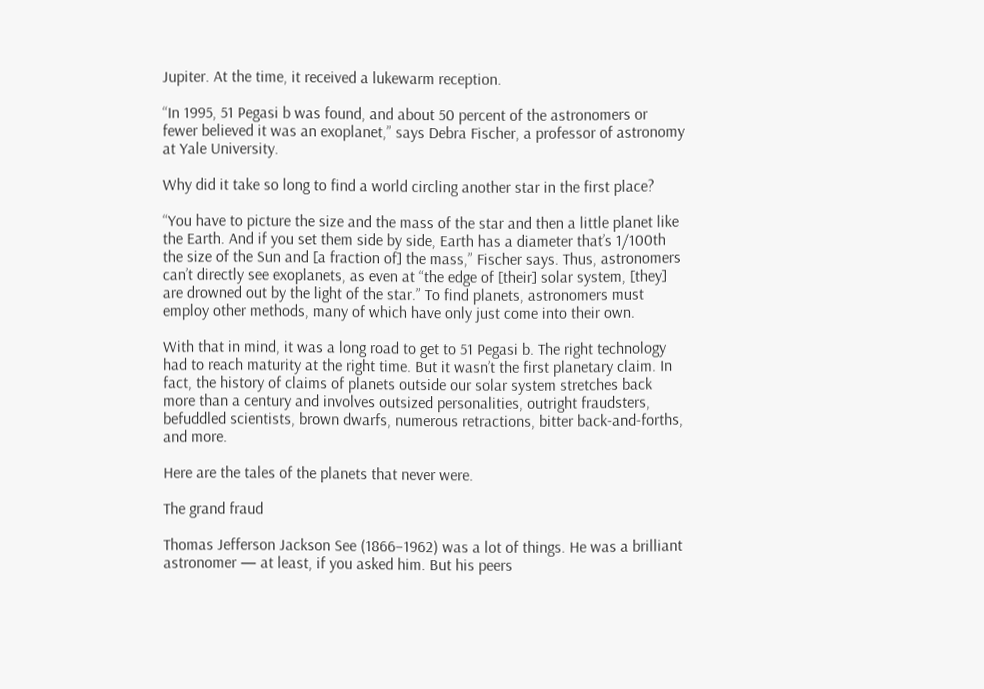Jupiter. At the time, it received a lukewarm reception.

“In 1995, 51 Pegasi b was found, and about 50 percent of the astronomers or fewer believed it was an exoplanet,” says Debra Fischer, a professor of astronomy at Yale University.

Why did it take so long to find a world circling another star in the first place?

“You have to picture the size and the mass of the star and then a little planet like the Earth. And if you set them side by side, Earth has a diameter that’s 1/100th the size of the Sun and [a fraction of] the mass,” Fischer says. Thus, astronomers can’t directly see exoplanets, as even at “the edge of [their] solar system, [they] are drowned out by the light of the star.” To find planets, astronomers must employ other methods, many of which have only just come into their own.

With that in mind, it was a long road to get to 51 Pegasi b. The right technology had to reach maturity at the right time. But it wasn’t the first planetary claim. In fact, the history of claims of planets outside our solar system stretches back more than a century and involves outsized personalities, outright fraudsters, befuddled scientists, brown dwarfs, numerous retractions, bitter back-and-forths, and more.

Here are the tales of the planets that never were.

The grand fraud

Thomas Jefferson Jackson See (1866–1962) was a lot of things. He was a brilliant astronomer — at least, if you asked him. But his peers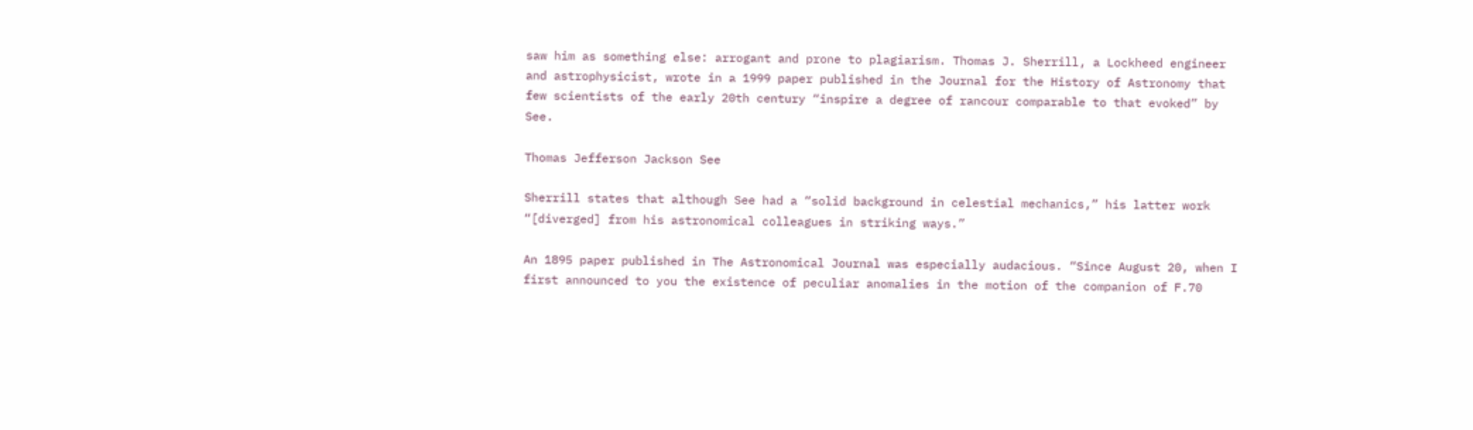saw him as something else: arrogant and prone to plagiarism. Thomas J. Sherrill, a Lockheed engineer and astrophysicist, wrote in a 1999 paper published in the Journal for the History of Astronomy that few scientists of the early 20th century “inspire a degree of rancour comparable to that evoked” by See.

Thomas Jefferson Jackson See

Sherrill states that although See had a “solid background in celestial mechanics,” his latter work “[diverged] from his astronomical colleagues in striking ways.”

An 1895 paper published in The Astronomical Journal was especially audacious. “Since August 20, when I first announced to you the existence of peculiar anomalies in the motion of the companion of F.70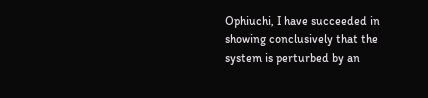Ophiuchi, I have succeeded in showing conclusively that the system is perturbed by an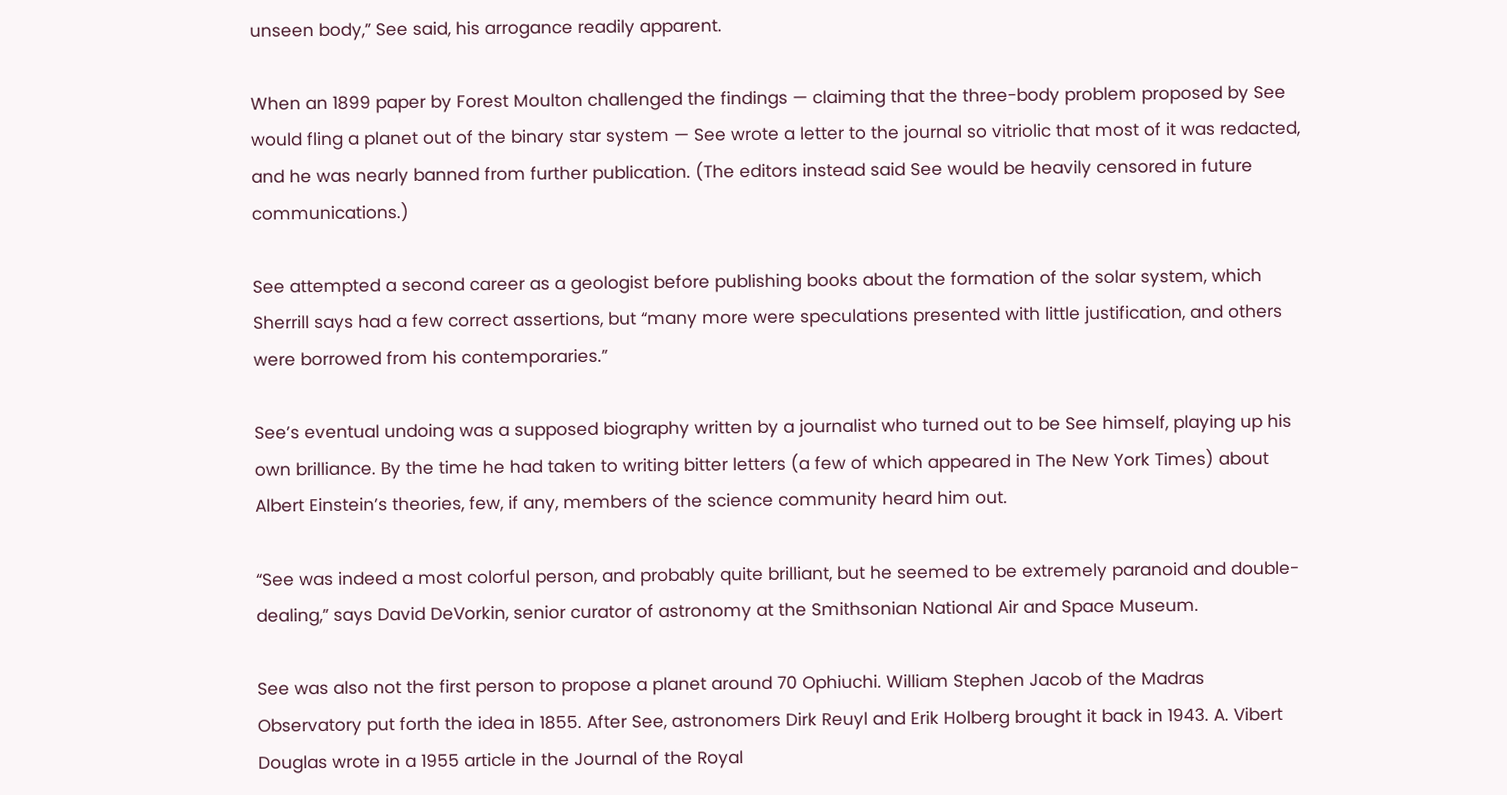unseen body,” See said, his arrogance readily apparent.

When an 1899 paper by Forest Moulton challenged the findings — claiming that the three-body problem proposed by See would fling a planet out of the binary star system — See wrote a letter to the journal so vitriolic that most of it was redacted, and he was nearly banned from further publication. (The editors instead said See would be heavily censored in future communications.)

See attempted a second career as a geologist before publishing books about the formation of the solar system, which Sherrill says had a few correct assertions, but “many more were speculations presented with little justification, and others were borrowed from his contemporaries.”

See’s eventual undoing was a supposed biography written by a journalist who turned out to be See himself, playing up his own brilliance. By the time he had taken to writing bitter letters (a few of which appeared in The New York Times) about Albert Einstein’s theories, few, if any, members of the science community heard him out.

“See was indeed a most colorful person, and probably quite brilliant, but he seemed to be extremely paranoid and double-dealing,” says David DeVorkin, senior curator of astronomy at the Smithsonian National Air and Space Museum.

See was also not the first person to propose a planet around 70 Ophiuchi. William Stephen Jacob of the Madras Observatory put forth the idea in 1855. After See, astronomers Dirk Reuyl and Erik Holberg brought it back in 1943. A. Vibert Douglas wrote in a 1955 article in the Journal of the Royal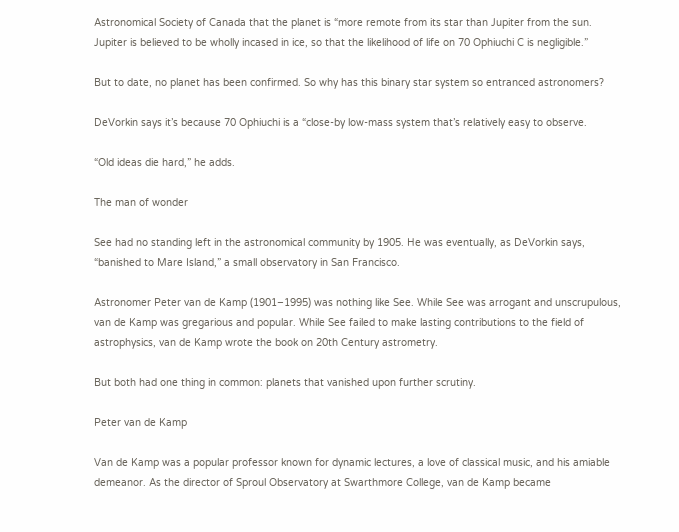Astronomical Society of Canada that the planet is “more remote from its star than Jupiter from the sun. Jupiter is believed to be wholly incased in ice, so that the likelihood of life on 70 Ophiuchi C is negligible.”

But to date, no planet has been confirmed. So why has this binary star system so entranced astronomers?

DeVorkin says it’s because 70 Ophiuchi is a “close-by low-mass system that’s relatively easy to observe.

“Old ideas die hard,” he adds.

The man of wonder

See had no standing left in the astronomical community by 1905. He was eventually, as DeVorkin says, “banished to Mare Island,” a small observatory in San Francisco.

Astronomer Peter van de Kamp (1901–1995) was nothing like See. While See was arrogant and unscrupulous, van de Kamp was gregarious and popular. While See failed to make lasting contributions to the field of astrophysics, van de Kamp wrote the book on 20th Century astrometry.

But both had one thing in common: planets that vanished upon further scrutiny.

Peter van de Kamp

Van de Kamp was a popular professor known for dynamic lectures, a love of classical music, and his amiable demeanor. As the director of Sproul Observatory at Swarthmore College, van de Kamp became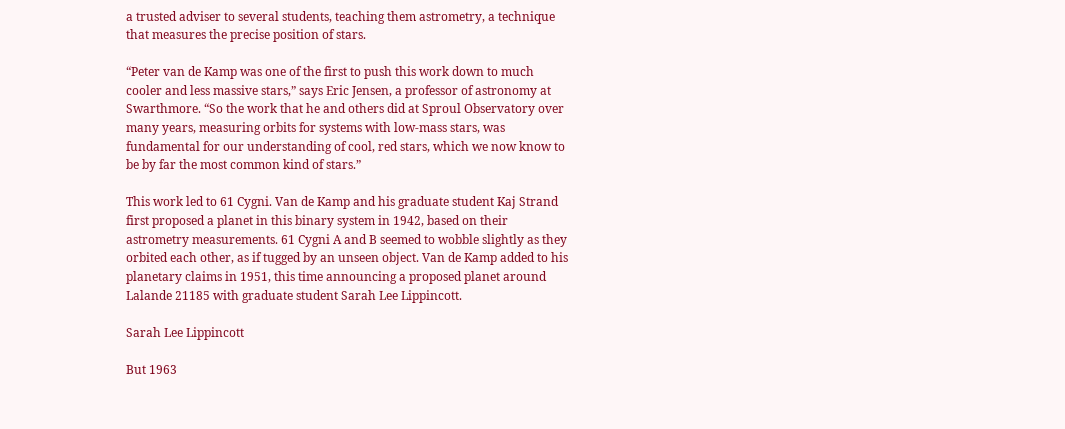a trusted adviser to several students, teaching them astrometry, a technique that measures the precise position of stars.

“Peter van de Kamp was one of the first to push this work down to much cooler and less massive stars,” says Eric Jensen, a professor of astronomy at Swarthmore. “So the work that he and others did at Sproul Observatory over many years, measuring orbits for systems with low-mass stars, was fundamental for our understanding of cool, red stars, which we now know to be by far the most common kind of stars.”

This work led to 61 Cygni. Van de Kamp and his graduate student Kaj Strand first proposed a planet in this binary system in 1942, based on their astrometry measurements. 61 Cygni A and B seemed to wobble slightly as they orbited each other, as if tugged by an unseen object. Van de Kamp added to his planetary claims in 1951, this time announcing a proposed planet around Lalande 21185 with graduate student Sarah Lee Lippincott.

Sarah Lee Lippincott

But 1963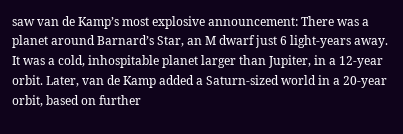saw van de Kamp’s most explosive announcement: There was a planet around Barnard’s Star, an M dwarf just 6 light-years away. It was a cold, inhospitable planet larger than Jupiter, in a 12-year orbit. Later, van de Kamp added a Saturn-sized world in a 20-year orbit, based on further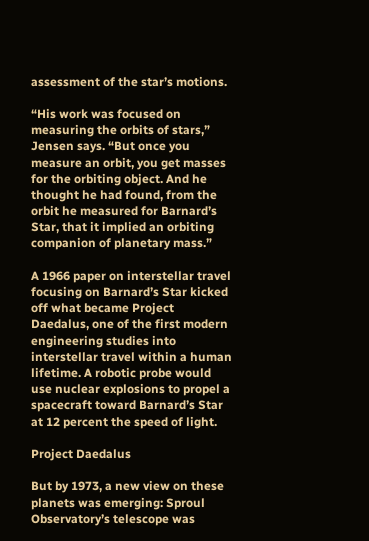assessment of the star’s motions.

“His work was focused on measuring the orbits of stars,” Jensen says. “But once you measure an orbit, you get masses for the orbiting object. And he thought he had found, from the orbit he measured for Barnard’s Star, that it implied an orbiting companion of planetary mass.”

A 1966 paper on interstellar travel focusing on Barnard’s Star kicked off what became Project Daedalus, one of the first modern engineering studies into interstellar travel within a human lifetime. A robotic probe would use nuclear explosions to propel a spacecraft toward Barnard’s Star at 12 percent the speed of light.

Project Daedalus

But by 1973, a new view on these planets was emerging: Sproul Observatory’s telescope was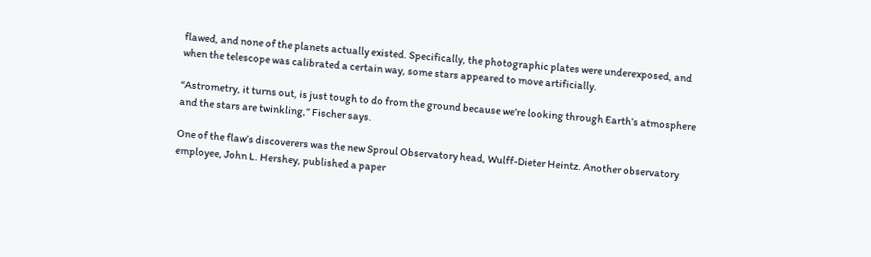flawed, and none of the planets actually existed. Specifically, the photographic plates were underexposed, and when the telescope was calibrated a certain way, some stars appeared to move artificially.

“Astrometry, it turns out, is just tough to do from the ground because we’re looking through Earth’s atmosphere and the stars are twinkling,” Fischer says.

One of the flaw’s discoverers was the new Sproul Observatory head, Wulff-Dieter Heintz. Another observatory employee, John L. Hershey, published a paper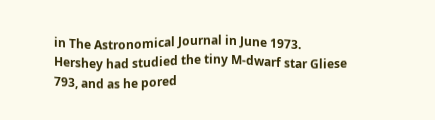in The Astronomical Journal in June 1973. Hershey had studied the tiny M-dwarf star Gliese 793, and as he pored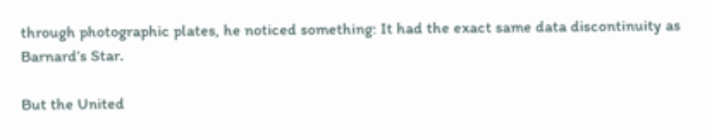through photographic plates, he noticed something: It had the exact same data discontinuity as Barnard’s Star.

But the United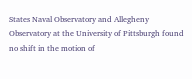States Naval Observatory and Allegheny Observatory at the University of Pittsburgh found no shift in the motion of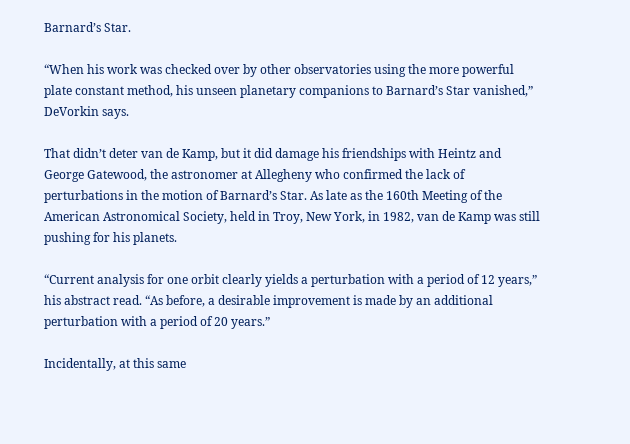Barnard’s Star.

“When his work was checked over by other observatories using the more powerful plate constant method, his unseen planetary companions to Barnard’s Star vanished,” DeVorkin says.

That didn’t deter van de Kamp, but it did damage his friendships with Heintz and George Gatewood, the astronomer at Allegheny who confirmed the lack of perturbations in the motion of Barnard’s Star. As late as the 160th Meeting of the American Astronomical Society, held in Troy, New York, in 1982, van de Kamp was still pushing for his planets.

“Current analysis for one orbit clearly yields a perturbation with a period of 12 years,” his abstract read. “As before, a desirable improvement is made by an additional perturbation with a period of 20 years.”

Incidentally, at this same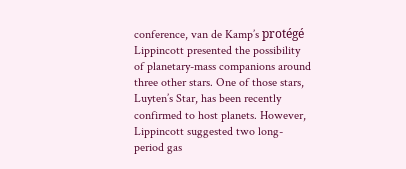conference, van de Kamp’s protégé Lippincott presented the possibility of planetary-mass companions around three other stars. One of those stars, Luyten’s Star, has been recently confirmed to host planets. However, Lippincott suggested two long-period gas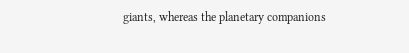giants, whereas the planetary companions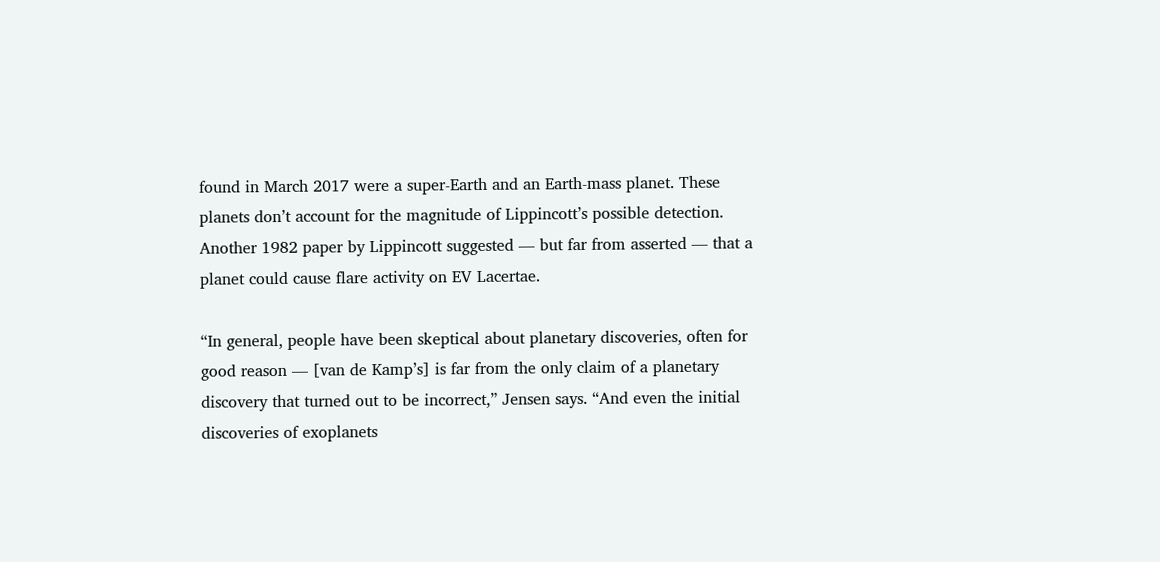found in March 2017 were a super-Earth and an Earth-mass planet. These planets don’t account for the magnitude of Lippincott’s possible detection. Another 1982 paper by Lippincott suggested — but far from asserted — that a planet could cause flare activity on EV Lacertae.

“In general, people have been skeptical about planetary discoveries, often for good reason — [van de Kamp’s] is far from the only claim of a planetary discovery that turned out to be incorrect,” Jensen says. “And even the initial discoveries of exoplanets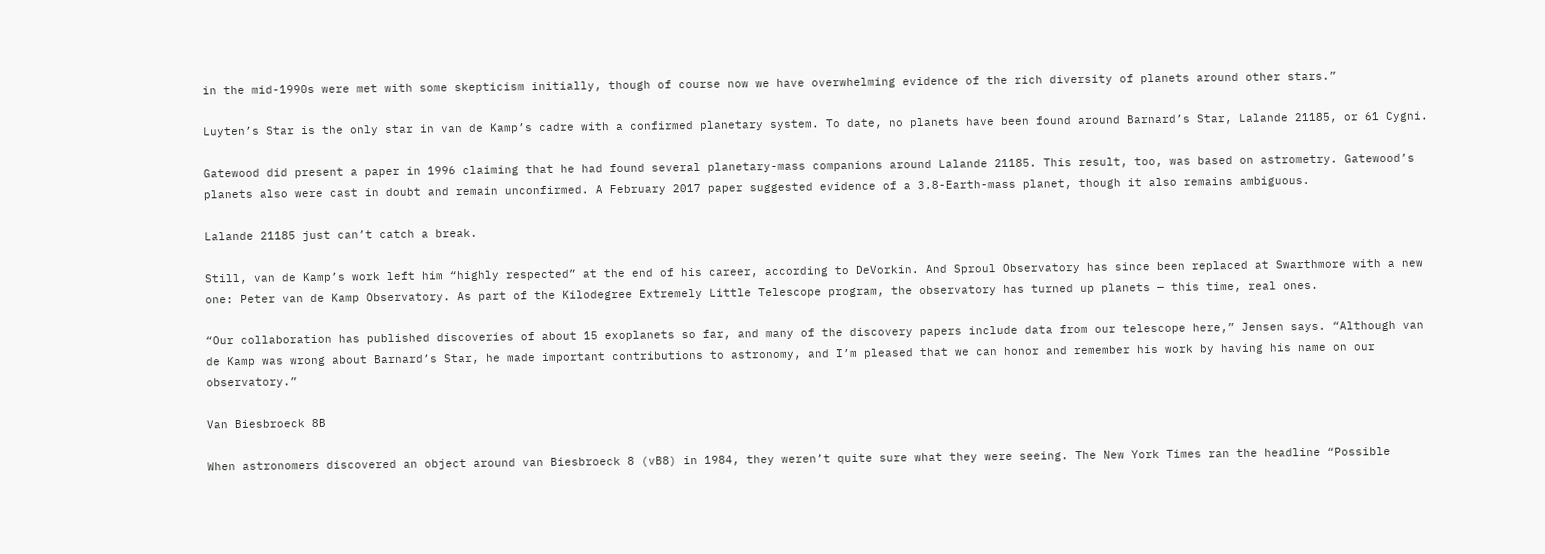in the mid-1990s were met with some skepticism initially, though of course now we have overwhelming evidence of the rich diversity of planets around other stars.”

Luyten’s Star is the only star in van de Kamp’s cadre with a confirmed planetary system. To date, no planets have been found around Barnard’s Star, Lalande 21185, or 61 Cygni.

Gatewood did present a paper in 1996 claiming that he had found several planetary-mass companions around Lalande 21185. This result, too, was based on astrometry. Gatewood’s planets also were cast in doubt and remain unconfirmed. A February 2017 paper suggested evidence of a 3.8-Earth-mass planet, though it also remains ambiguous.

Lalande 21185 just can’t catch a break.

Still, van de Kamp’s work left him “highly respected” at the end of his career, according to DeVorkin. And Sproul Observatory has since been replaced at Swarthmore with a new one: Peter van de Kamp Observatory. As part of the Kilodegree Extremely Little Telescope program, the observatory has turned up planets — this time, real ones.

“Our collaboration has published discoveries of about 15 exoplanets so far, and many of the discovery papers include data from our telescope here,” Jensen says. “Although van de Kamp was wrong about Barnard’s Star, he made important contributions to astronomy, and I’m pleased that we can honor and remember his work by having his name on our observatory.”

Van Biesbroeck 8B

When astronomers discovered an object around van Biesbroeck 8 (vB8) in 1984, they weren’t quite sure what they were seeing. The New York Times ran the headline “Possible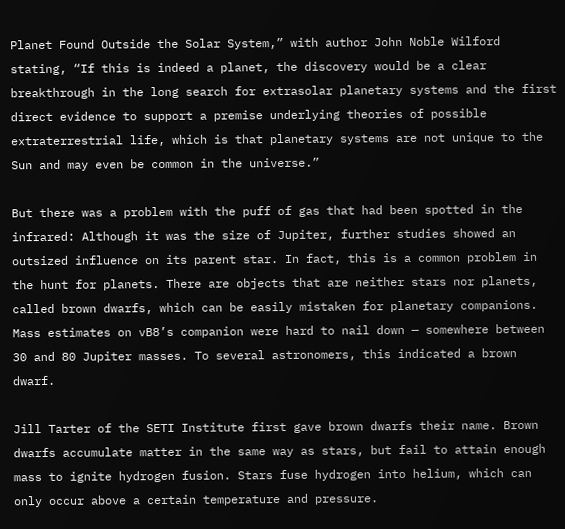Planet Found Outside the Solar System,” with author John Noble Wilford stating, “If this is indeed a planet, the discovery would be a clear breakthrough in the long search for extrasolar planetary systems and the first direct evidence to support a premise underlying theories of possible extraterrestrial life, which is that planetary systems are not unique to the Sun and may even be common in the universe.”

But there was a problem with the puff of gas that had been spotted in the infrared: Although it was the size of Jupiter, further studies showed an outsized influence on its parent star. In fact, this is a common problem in the hunt for planets. There are objects that are neither stars nor planets, called brown dwarfs, which can be easily mistaken for planetary companions. Mass estimates on vB8’s companion were hard to nail down — somewhere between 30 and 80 Jupiter masses. To several astronomers, this indicated a brown dwarf.

Jill Tarter of the SETI Institute first gave brown dwarfs their name. Brown dwarfs accumulate matter in the same way as stars, but fail to attain enough mass to ignite hydrogen fusion. Stars fuse hydrogen into helium, which can only occur above a certain temperature and pressure.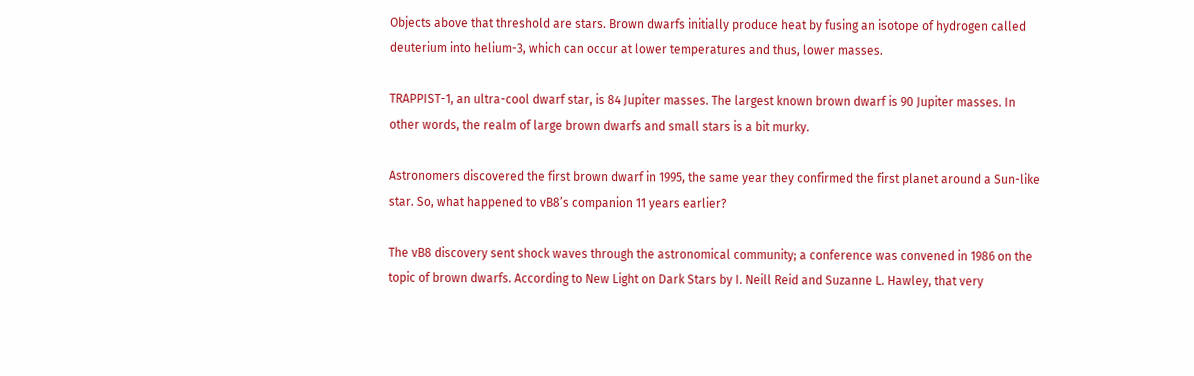Objects above that threshold are stars. Brown dwarfs initially produce heat by fusing an isotope of hydrogen called deuterium into helium-3, which can occur at lower temperatures and thus, lower masses.

TRAPPIST-1, an ultra-cool dwarf star, is 84 Jupiter masses. The largest known brown dwarf is 90 Jupiter masses. In other words, the realm of large brown dwarfs and small stars is a bit murky.

Astronomers discovered the first brown dwarf in 1995, the same year they confirmed the first planet around a Sun-like star. So, what happened to vB8’s companion 11 years earlier?

The vB8 discovery sent shock waves through the astronomical community; a conference was convened in 1986 on the topic of brown dwarfs. According to New Light on Dark Stars by I. Neill Reid and Suzanne L. Hawley, that very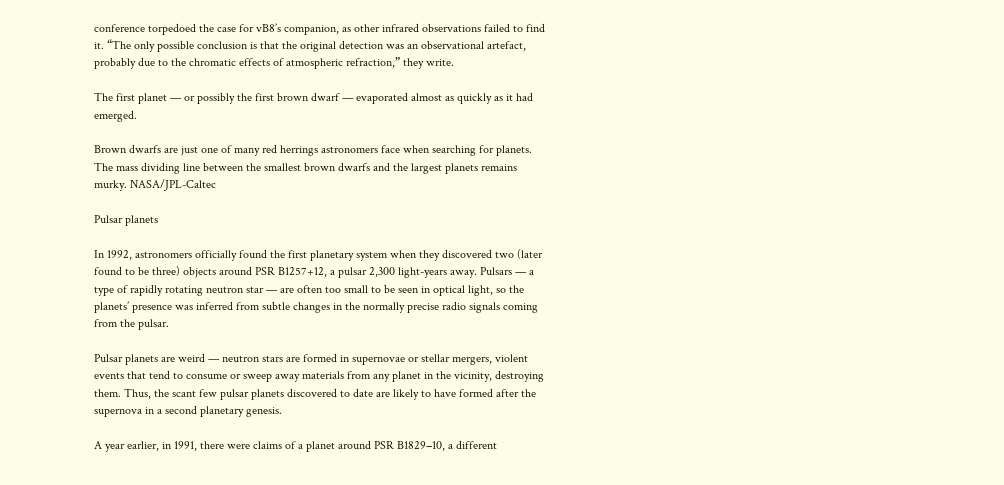conference torpedoed the case for vB8’s companion, as other infrared observations failed to find it. “The only possible conclusion is that the original detection was an observational artefact, probably due to the chromatic effects of atmospheric refraction,” they write.

The first planet — or possibly the first brown dwarf — evaporated almost as quickly as it had emerged.

Brown dwarfs are just one of many red herrings astronomers face when searching for planets. The mass dividing line between the smallest brown dwarfs and the largest planets remains murky. NASA/JPL-Caltec

Pulsar planets

In 1992, astronomers officially found the first planetary system when they discovered two (later found to be three) objects around PSR B1257+12, a pulsar 2,300 light-years away. Pulsars — a type of rapidly rotating neutron star — are often too small to be seen in optical light, so the planets’ presence was inferred from subtle changes in the normally precise radio signals coming from the pulsar.

Pulsar planets are weird — neutron stars are formed in supernovae or stellar mergers, violent events that tend to consume or sweep away materials from any planet in the vicinity, destroying them. Thus, the scant few pulsar planets discovered to date are likely to have formed after the supernova in a second planetary genesis.

A year earlier, in 1991, there were claims of a planet around PSR B1829−10, a different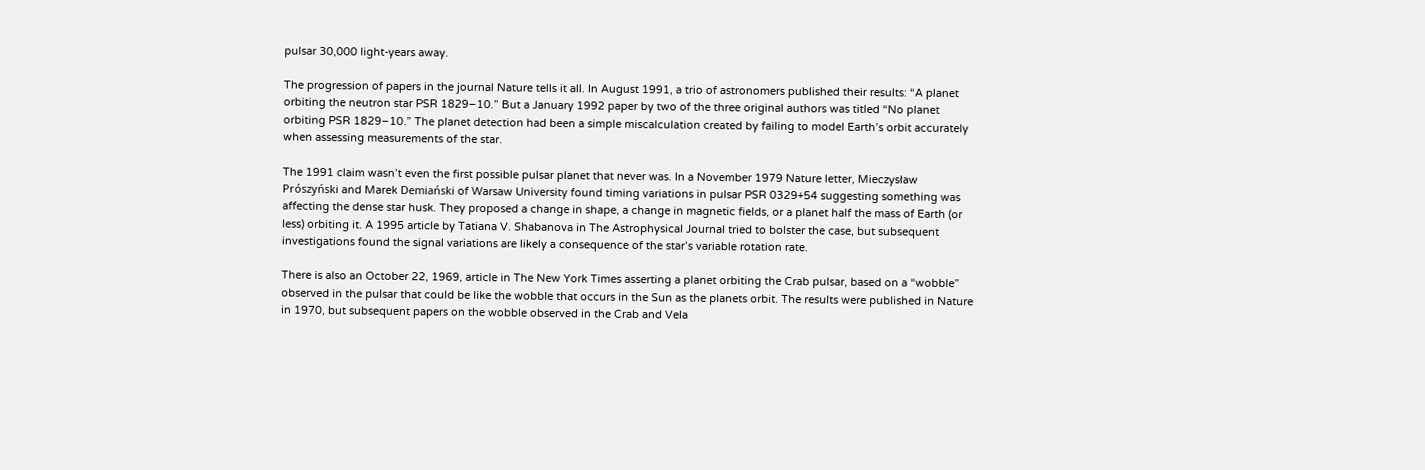pulsar 30,000 light-years away.

The progression of papers in the journal Nature tells it all. In August 1991, a trio of astronomers published their results: “A planet orbiting the neutron star PSR 1829–10.” But a January 1992 paper by two of the three original authors was titled “No planet orbiting PSR 1829–10.” The planet detection had been a simple miscalculation created by failing to model Earth’s orbit accurately when assessing measurements of the star.

The 1991 claim wasn’t even the first possible pulsar planet that never was. In a November 1979 Nature letter, Mieczysław Prószyński and Marek Demiański of Warsaw University found timing variations in pulsar PSR 0329+54 suggesting something was affecting the dense star husk. They proposed a change in shape, a change in magnetic fields, or a planet half the mass of Earth (or less) orbiting it. A 1995 article by Tatiana V. Shabanova in The Astrophysical Journal tried to bolster the case, but subsequent investigations found the signal variations are likely a consequence of the star’s variable rotation rate.

There is also an October 22, 1969, article in The New York Times asserting a planet orbiting the Crab pulsar, based on a “wobble” observed in the pulsar that could be like the wobble that occurs in the Sun as the planets orbit. The results were published in Nature in 1970, but subsequent papers on the wobble observed in the Crab and Vela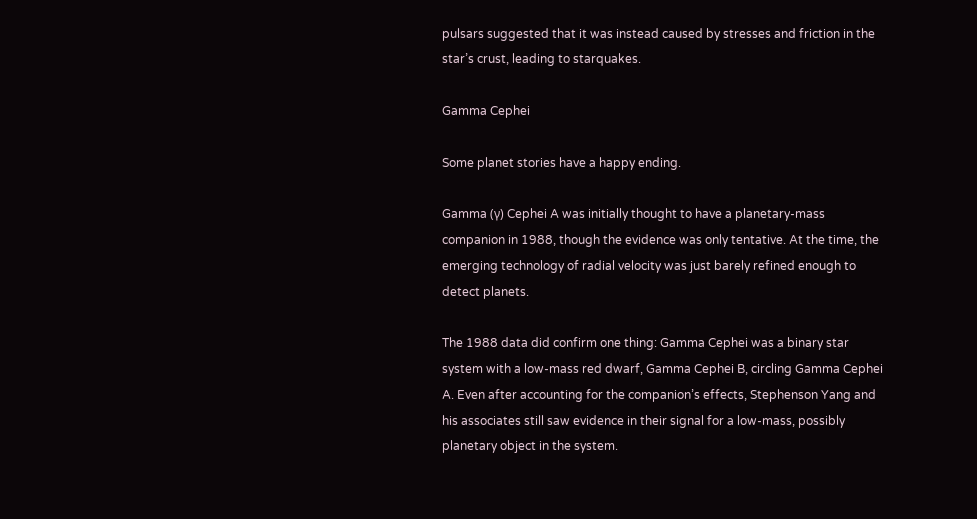pulsars suggested that it was instead caused by stresses and friction in the star’s crust, leading to starquakes.

Gamma Cephei

Some planet stories have a happy ending.

Gamma (γ) Cephei A was initially thought to have a planetary-mass companion in 1988, though the evidence was only tentative. At the time, the emerging technology of radial velocity was just barely refined enough to detect planets.

The 1988 data did confirm one thing: Gamma Cephei was a binary star system with a low-mass red dwarf, Gamma Cephei B, circling Gamma Cephei A. Even after accounting for the companion’s effects, Stephenson Yang and his associates still saw evidence in their signal for a low-mass, possibly planetary object in the system.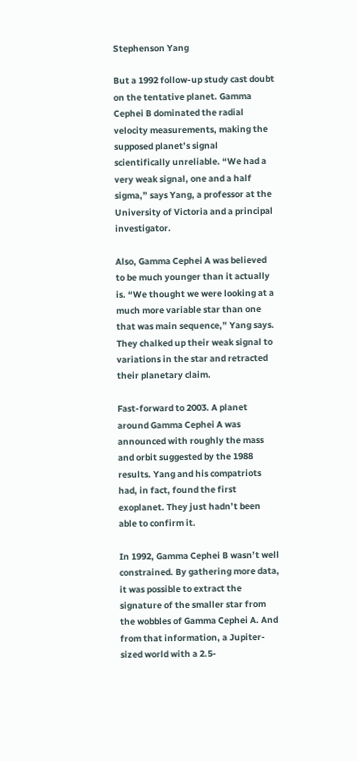Stephenson Yang

But a 1992 follow-up study cast doubt on the tentative planet. Gamma Cephei B dominated the radial velocity measurements, making the supposed planet’s signal scientifically unreliable. “We had a very weak signal, one and a half sigma,” says Yang, a professor at the University of Victoria and a principal investigator.

Also, Gamma Cephei A was believed to be much younger than it actually is. “We thought we were looking at a much more variable star than one that was main sequence,” Yang says. They chalked up their weak signal to variations in the star and retracted their planetary claim.

Fast-forward to 2003. A planet around Gamma Cephei A was announced with roughly the mass and orbit suggested by the 1988 results. Yang and his compatriots had, in fact, found the first exoplanet. They just hadn’t been able to confirm it.

In 1992, Gamma Cephei B wasn’t well constrained. By gathering more data, it was possible to extract the signature of the smaller star from the wobbles of Gamma Cephei A. And from that information, a Jupiter-sized world with a 2.5-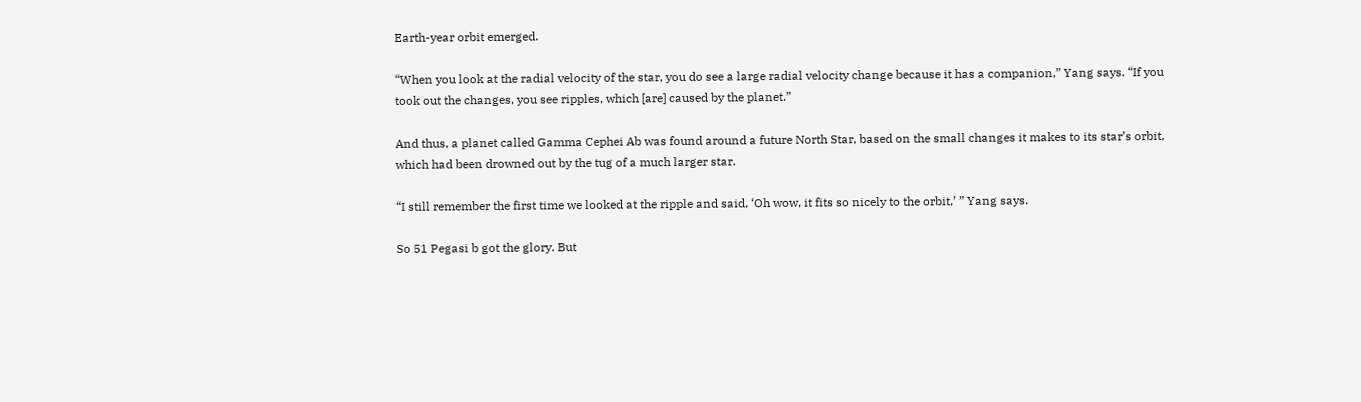Earth-year orbit emerged.

“When you look at the radial velocity of the star, you do see a large radial velocity change because it has a companion,” Yang says. “If you took out the changes, you see ripples, which [are] caused by the planet.”

And thus, a planet called Gamma Cephei Ab was found around a future North Star, based on the small changes it makes to its star’s orbit, which had been drowned out by the tug of a much larger star.

“I still remember the first time we looked at the ripple and said, ‘Oh wow, it fits so nicely to the orbit,’ ” Yang says.

So 51 Pegasi b got the glory. But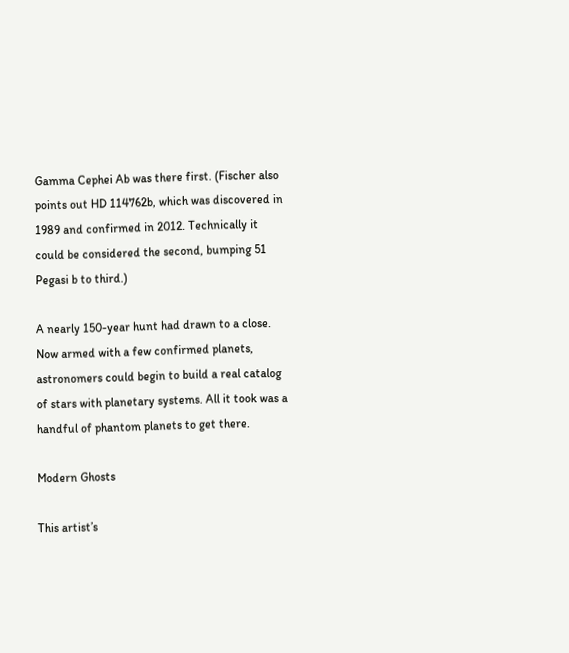Gamma Cephei Ab was there first. (Fischer also points out HD 114762b, which was discovered in 1989 and confirmed in 2012. Technically it could be considered the second, bumping 51 Pegasi b to third.)

A nearly 150-year hunt had drawn to a close. Now armed with a few confirmed planets, astronomers could begin to build a real catalog of stars with planetary systems. All it took was a handful of phantom planets to get there.

Modern Ghosts

This artist’s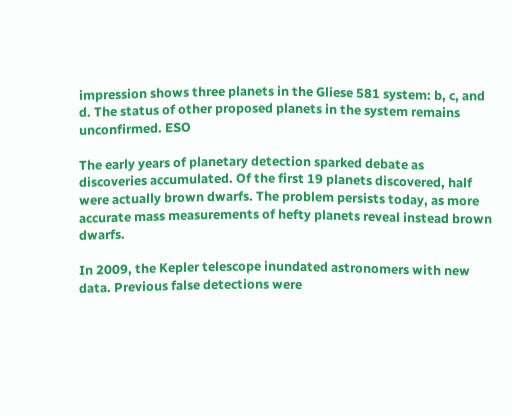impression shows three planets in the Gliese 581 system: b, c, and d. The status of other proposed planets in the system remains unconfirmed. ESO

The early years of planetary detection sparked debate as discoveries accumulated. Of the first 19 planets discovered, half were actually brown dwarfs. The problem persists today, as more accurate mass measurements of hefty planets reveal instead brown dwarfs.

In 2009, the Kepler telescope inundated astronomers with new data. Previous false detections were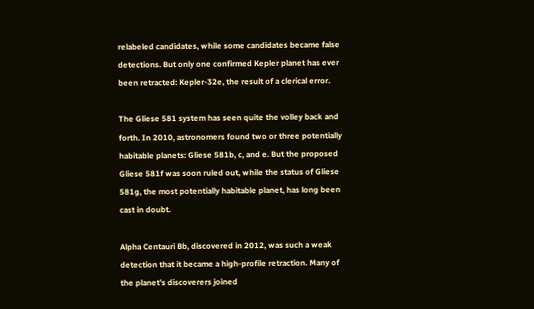relabeled candidates, while some candidates became false detections. But only one confirmed Kepler planet has ever been retracted: Kepler-32e, the result of a clerical error.

The Gliese 581 system has seen quite the volley back and forth. In 2010, astronomers found two or three potentially habitable planets: Gliese 581b, c, and e. But the proposed Gliese 581f was soon ruled out, while the status of Gliese 581g, the most potentially habitable planet, has long been cast in doubt.

Alpha Centauri Bb, discovered in 2012, was such a weak detection that it became a high-profile retraction. Many of the planet’s discoverers joined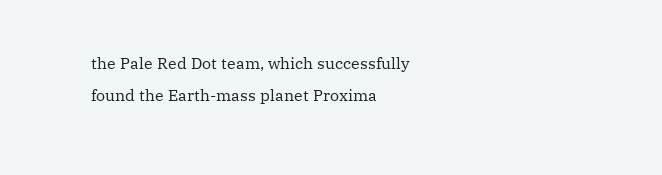the Pale Red Dot team, which successfully found the Earth-mass planet Proxima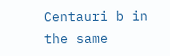Centauri b in the same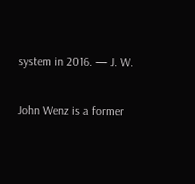system in 2016. — J. W.

John Wenz is a former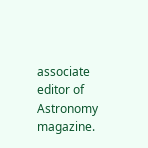associate editor of Astronomy magazine.